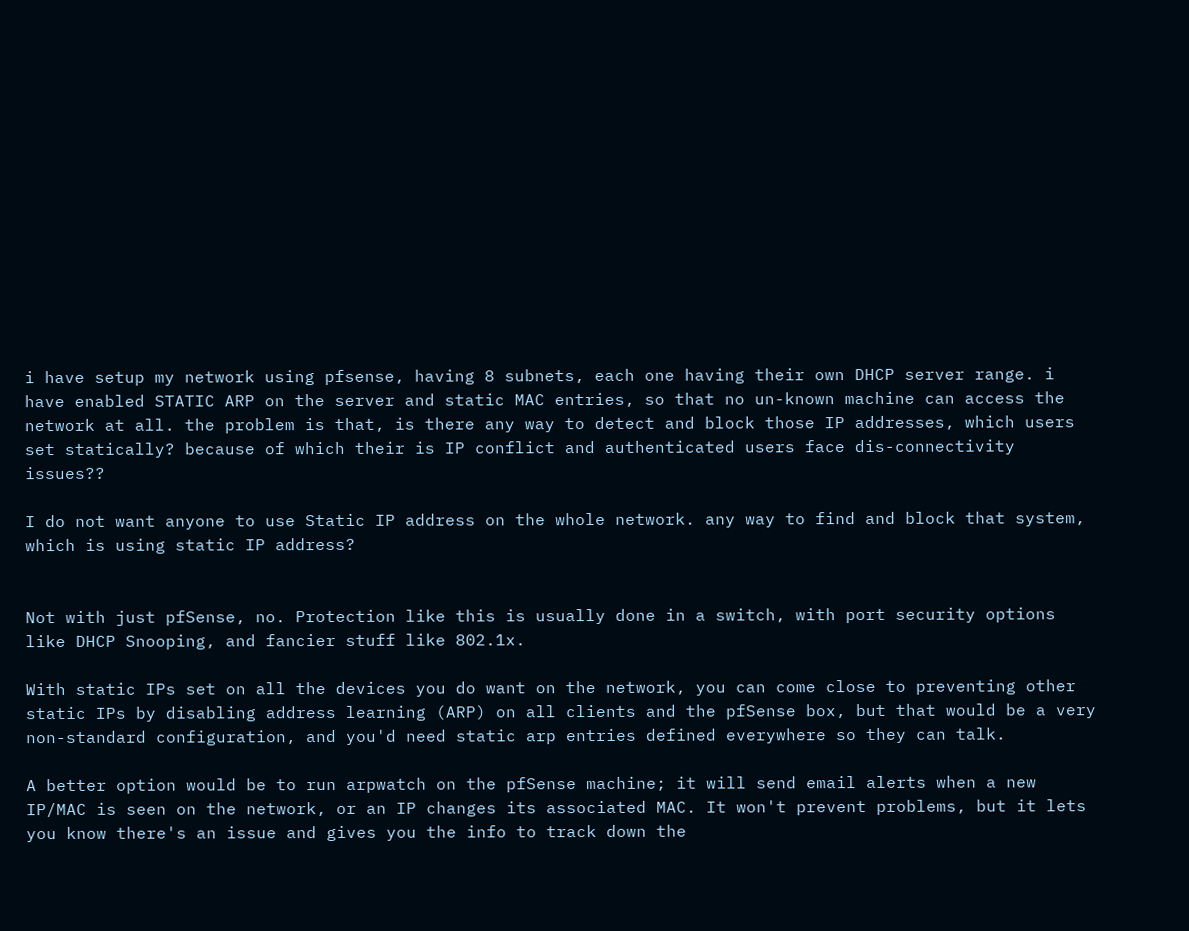i have setup my network using pfsense, having 8 subnets, each one having their own DHCP server range. i have enabled STATIC ARP on the server and static MAC entries, so that no un-known machine can access the network at all. the problem is that, is there any way to detect and block those IP addresses, which users set statically? because of which their is IP conflict and authenticated users face dis-connectivity issues??

I do not want anyone to use Static IP address on the whole network. any way to find and block that system, which is using static IP address?


Not with just pfSense, no. Protection like this is usually done in a switch, with port security options like DHCP Snooping, and fancier stuff like 802.1x.

With static IPs set on all the devices you do want on the network, you can come close to preventing other static IPs by disabling address learning (ARP) on all clients and the pfSense box, but that would be a very non-standard configuration, and you'd need static arp entries defined everywhere so they can talk.

A better option would be to run arpwatch on the pfSense machine; it will send email alerts when a new IP/MAC is seen on the network, or an IP changes its associated MAC. It won't prevent problems, but it lets you know there's an issue and gives you the info to track down the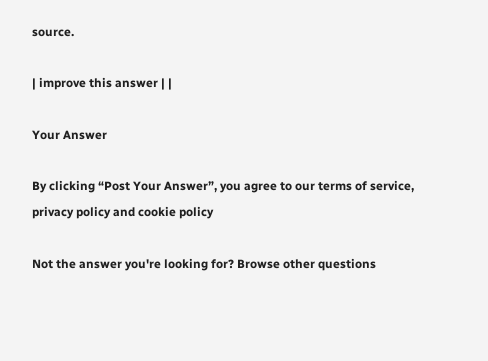source.

| improve this answer | |

Your Answer

By clicking “Post Your Answer”, you agree to our terms of service, privacy policy and cookie policy

Not the answer you're looking for? Browse other questions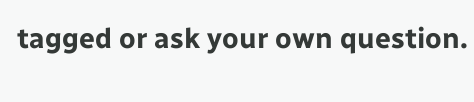tagged or ask your own question.